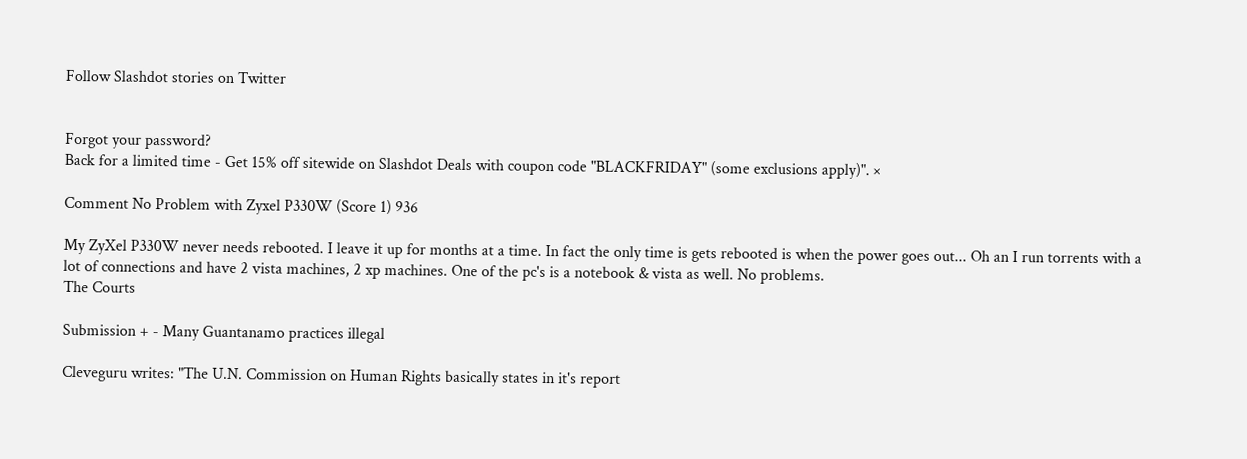Follow Slashdot stories on Twitter


Forgot your password?
Back for a limited time - Get 15% off sitewide on Slashdot Deals with coupon code "BLACKFRIDAY" (some exclusions apply)". ×

Comment No Problem with Zyxel P330W (Score 1) 936

My ZyXel P330W never needs rebooted. I leave it up for months at a time. In fact the only time is gets rebooted is when the power goes out... Oh an I run torrents with a lot of connections and have 2 vista machines, 2 xp machines. One of the pc's is a notebook & vista as well. No problems.
The Courts

Submission + - Many Guantanamo practices illegal

Cleveguru writes: "The U.N. Commission on Human Rights basically states in it's report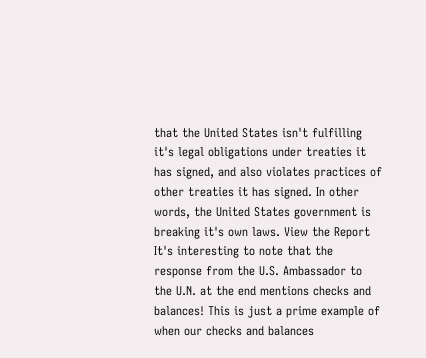that the United States isn't fulfilling it's legal obligations under treaties it has signed, and also violates practices of other treaties it has signed. In other words, the United States government is breaking it's own laws. View the Report It's interesting to note that the response from the U.S. Ambassador to the U.N. at the end mentions checks and balances! This is just a prime example of when our checks and balances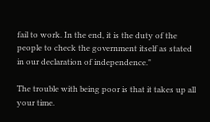fail to work. In the end, it is the duty of the people to check the government itself as stated in our declaration of independence."

The trouble with being poor is that it takes up all your time.